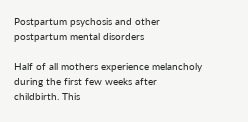Postpartum psychosis and other postpartum mental disorders

Half of all mothers experience melancholy during the first few weeks after childbirth. This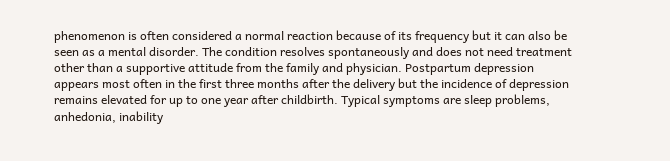phenomenon is often considered a normal reaction because of its frequency but it can also be seen as a mental disorder. The condition resolves spontaneously and does not need treatment other than a supportive attitude from the family and physician. Postpartum depression appears most often in the first three months after the delivery but the incidence of depression remains elevated for up to one year after childbirth. Typical symptoms are sleep problems, anhedonia, inability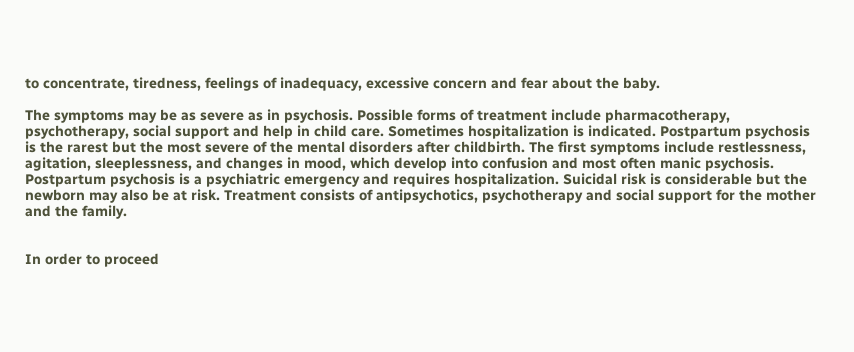to concentrate, tiredness, feelings of inadequacy, excessive concern and fear about the baby.

The symptoms may be as severe as in psychosis. Possible forms of treatment include pharmacotherapy, psychotherapy, social support and help in child care. Sometimes hospitalization is indicated. Postpartum psychosis is the rarest but the most severe of the mental disorders after childbirth. The first symptoms include restlessness, agitation, sleeplessness, and changes in mood, which develop into confusion and most often manic psychosis. Postpartum psychosis is a psychiatric emergency and requires hospitalization. Suicidal risk is considerable but the newborn may also be at risk. Treatment consists of antipsychotics, psychotherapy and social support for the mother and the family.


In order to proceed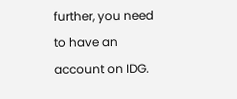further, you need to have an account on IDG.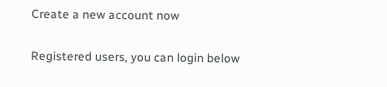Create a new account now

Registered users, you can login below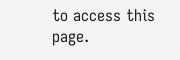to access this page.